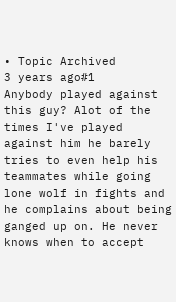• Topic Archived
3 years ago#1
Anybody played against this guy? Alot of the times I've played against him he barely tries to even help his teammates while going lone wolf in fights and he complains about being ganged up on. He never knows when to accept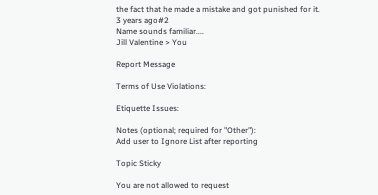the fact that he made a mistake and got punished for it.
3 years ago#2
Name sounds familiar....
Jill Valentine > You

Report Message

Terms of Use Violations:

Etiquette Issues:

Notes (optional; required for "Other"):
Add user to Ignore List after reporting

Topic Sticky

You are not allowed to request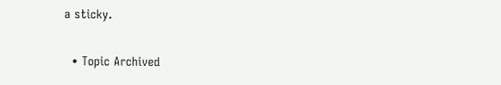a sticky.

  • Topic Archived